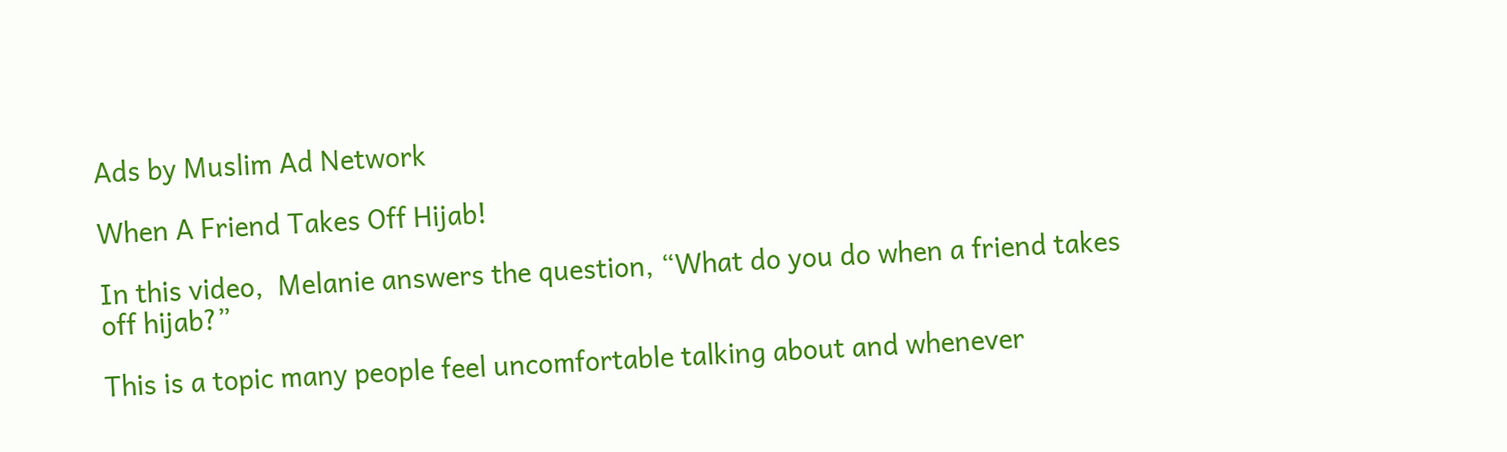Ads by Muslim Ad Network

When A Friend Takes Off Hijab!

In this video,  Melanie answers the question, “What do you do when a friend takes off hijab?”

This is a topic many people feel uncomfortable talking about and whenever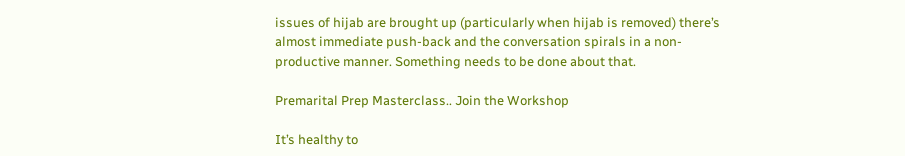issues of hijab are brought up (particularly when hijab is removed) there’s almost immediate push-back and the conversation spirals in a non-productive manner. Something needs to be done about that.

Premarital Prep Masterclass.. Join the Workshop

It’s healthy to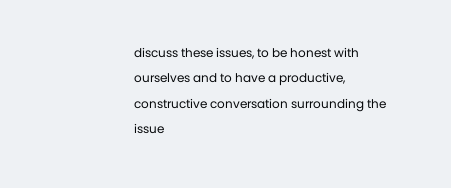discuss these issues, to be honest with ourselves and to have a productive, constructive conversation surrounding the issue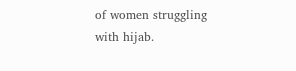of women struggling with hijab.